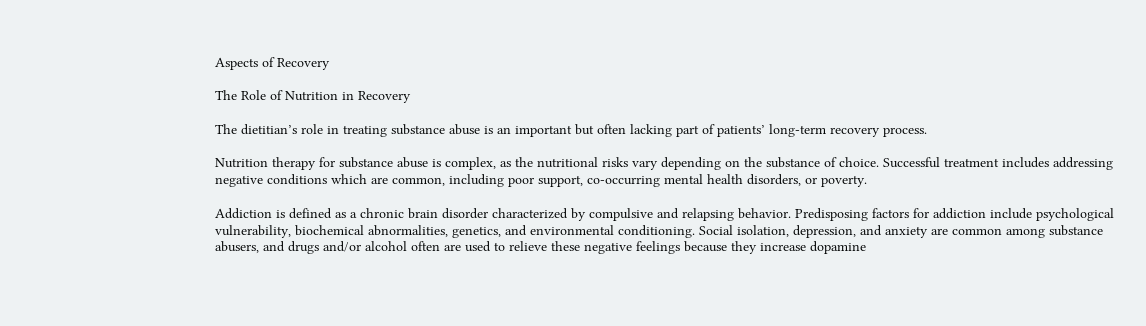Aspects of Recovery

The Role of Nutrition in Recovery

The dietitian’s role in treating substance abuse is an important but often lacking part of patients’ long-term recovery process.

Nutrition therapy for substance abuse is complex, as the nutritional risks vary depending on the substance of choice. Successful treatment includes addressing negative conditions which are common, including poor support, co-occurring mental health disorders, or poverty.

Addiction is defined as a chronic brain disorder characterized by compulsive and relapsing behavior. Predisposing factors for addiction include psychological vulnerability, biochemical abnormalities, genetics, and environmental conditioning. Social isolation, depression, and anxiety are common among substance abusers, and drugs and/or alcohol often are used to relieve these negative feelings because they increase dopamine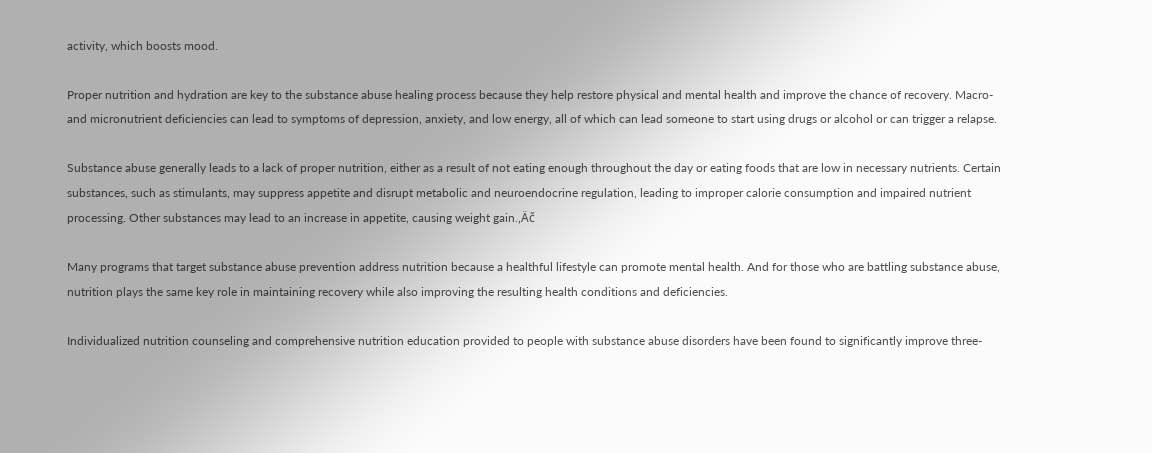activity, which boosts mood.

Proper nutrition and hydration are key to the substance abuse healing process because they help restore physical and mental health and improve the chance of recovery. Macro- and micronutrient deficiencies can lead to symptoms of depression, anxiety, and low energy, all of which can lead someone to start using drugs or alcohol or can trigger a relapse.

Substance abuse generally leads to a lack of proper nutrition, either as a result of not eating enough throughout the day or eating foods that are low in necessary nutrients. Certain substances, such as stimulants, may suppress appetite and disrupt metabolic and neuroendocrine regulation, leading to improper calorie consumption and impaired nutrient processing. Other substances may lead to an increase in appetite, causing weight gain.‚Äč

Many programs that target substance abuse prevention address nutrition because a healthful lifestyle can promote mental health. And for those who are battling substance abuse, nutrition plays the same key role in maintaining recovery while also improving the resulting health conditions and deficiencies.

Individualized nutrition counseling and comprehensive nutrition education provided to people with substance abuse disorders have been found to significantly improve three-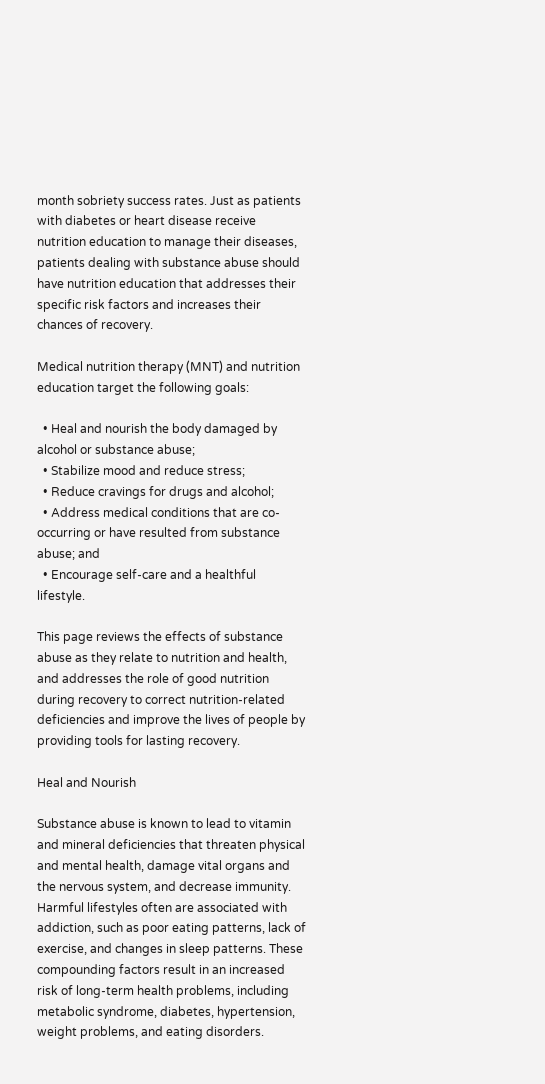month sobriety success rates. Just as patients with diabetes or heart disease receive nutrition education to manage their diseases, patients dealing with substance abuse should have nutrition education that addresses their specific risk factors and increases their chances of recovery.

Medical nutrition therapy (MNT) and nutrition education target the following goals:

  • Heal and nourish the body damaged by alcohol or substance abuse;
  • Stabilize mood and reduce stress;
  • Reduce cravings for drugs and alcohol;
  • Address medical conditions that are co-occurring or have resulted from substance abuse; and
  • Encourage self-care and a healthful lifestyle.

This page reviews the effects of substance abuse as they relate to nutrition and health, and addresses the role of good nutrition during recovery to correct nutrition-related deficiencies and improve the lives of people by providing tools for lasting recovery.

Heal and Nourish

Substance abuse is known to lead to vitamin and mineral deficiencies that threaten physical and mental health, damage vital organs and the nervous system, and decrease immunity. Harmful lifestyles often are associated with addiction, such as poor eating patterns, lack of exercise, and changes in sleep patterns. These compounding factors result in an increased risk of long-term health problems, including metabolic syndrome, diabetes, hypertension, weight problems, and eating disorders.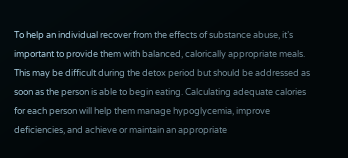To help an individual recover from the effects of substance abuse, it’s important to provide them with balanced, calorically appropriate meals. This may be difficult during the detox period but should be addressed as soon as the person is able to begin eating. Calculating adequate calories for each person will help them manage hypoglycemia, improve deficiencies, and achieve or maintain an appropriate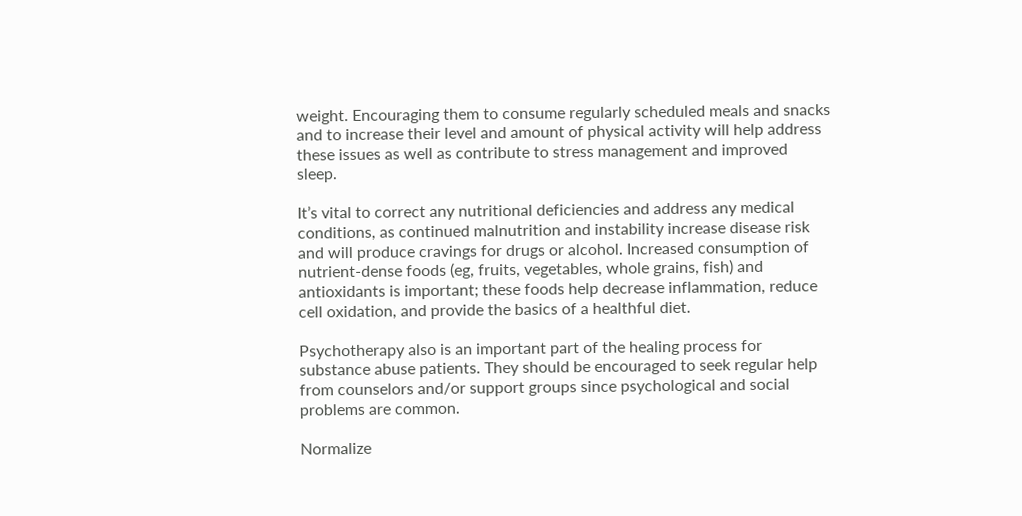weight. Encouraging them to consume regularly scheduled meals and snacks and to increase their level and amount of physical activity will help address these issues as well as contribute to stress management and improved sleep.

It’s vital to correct any nutritional deficiencies and address any medical conditions, as continued malnutrition and instability increase disease risk and will produce cravings for drugs or alcohol. Increased consumption of nutrient-dense foods (eg, fruits, vegetables, whole grains, fish) and antioxidants is important; these foods help decrease inflammation, reduce cell oxidation, and provide the basics of a healthful diet.

Psychotherapy also is an important part of the healing process for substance abuse patients. They should be encouraged to seek regular help from counselors and/or support groups since psychological and social problems are common.

Normalize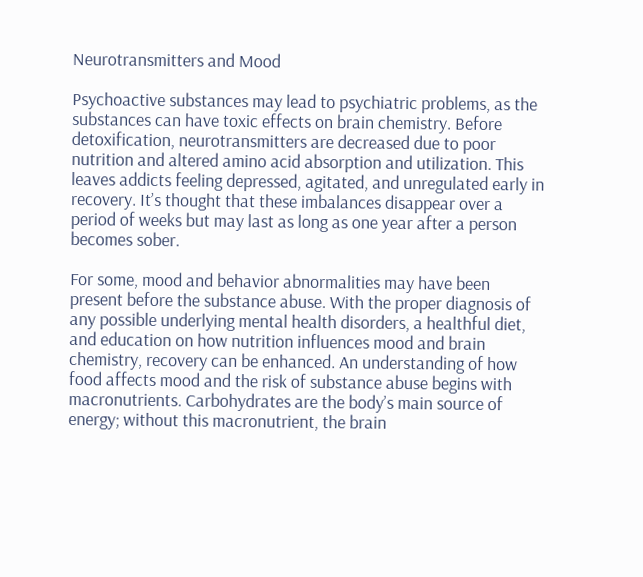Neurotransmitters and Mood

Psychoactive substances may lead to psychiatric problems, as the substances can have toxic effects on brain chemistry. Before detoxification, neurotransmitters are decreased due to poor nutrition and altered amino acid absorption and utilization. This leaves addicts feeling depressed, agitated, and unregulated early in recovery. It’s thought that these imbalances disappear over a period of weeks but may last as long as one year after a person becomes sober.

For some, mood and behavior abnormalities may have been present before the substance abuse. With the proper diagnosis of any possible underlying mental health disorders, a healthful diet, and education on how nutrition influences mood and brain chemistry, recovery can be enhanced. An understanding of how food affects mood and the risk of substance abuse begins with macronutrients. Carbohydrates are the body’s main source of energy; without this macronutrient, the brain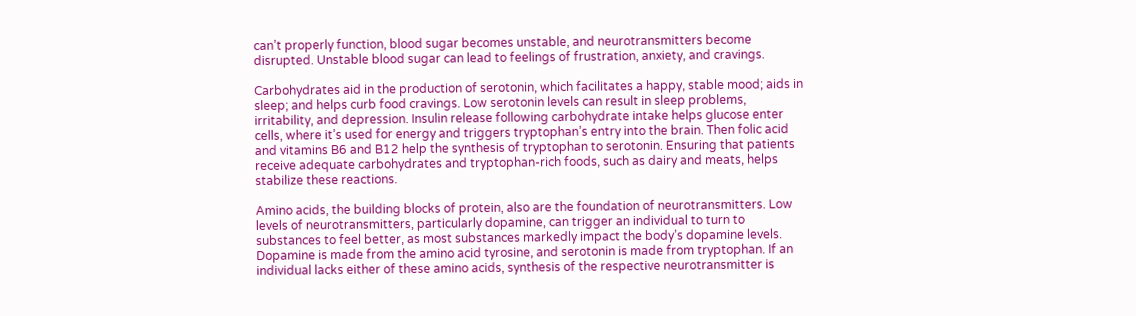can’t properly function, blood sugar becomes unstable, and neurotransmitters become disrupted. Unstable blood sugar can lead to feelings of frustration, anxiety, and cravings.

Carbohydrates aid in the production of serotonin, which facilitates a happy, stable mood; aids in sleep; and helps curb food cravings. Low serotonin levels can result in sleep problems, irritability, and depression. Insulin release following carbohydrate intake helps glucose enter cells, where it’s used for energy and triggers tryptophan’s entry into the brain. Then folic acid and vitamins B6 and B12 help the synthesis of tryptophan to serotonin. Ensuring that patients receive adequate carbohydrates and tryptophan-rich foods, such as dairy and meats, helps stabilize these reactions.

Amino acids, the building blocks of protein, also are the foundation of neurotransmitters. Low levels of neurotransmitters, particularly dopamine, can trigger an individual to turn to substances to feel better, as most substances markedly impact the body’s dopamine levels. Dopamine is made from the amino acid tyrosine, and serotonin is made from tryptophan. If an individual lacks either of these amino acids, synthesis of the respective neurotransmitter is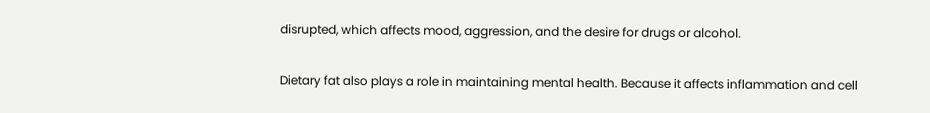disrupted, which affects mood, aggression, and the desire for drugs or alcohol.

Dietary fat also plays a role in maintaining mental health. Because it affects inflammation and cell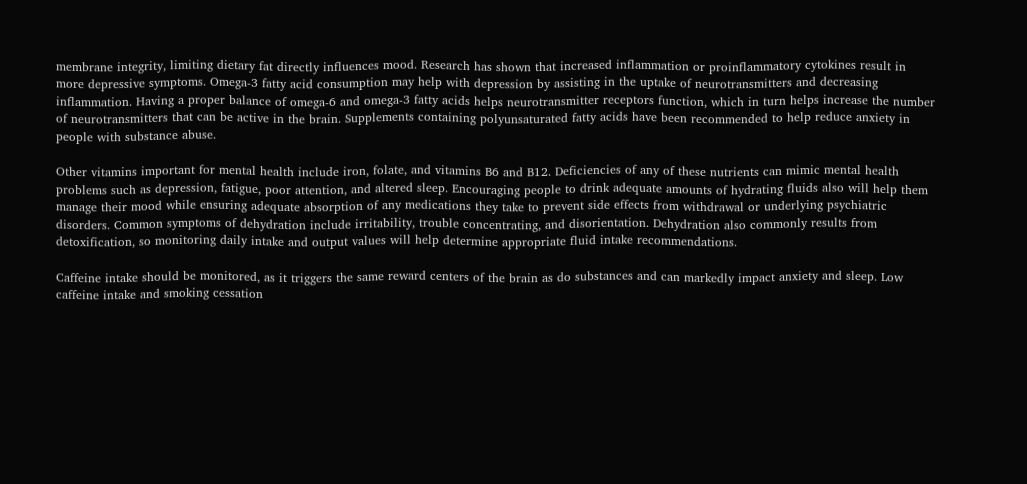membrane integrity, limiting dietary fat directly influences mood. Research has shown that increased inflammation or proinflammatory cytokines result in more depressive symptoms. Omega-3 fatty acid consumption may help with depression by assisting in the uptake of neurotransmitters and decreasing inflammation. Having a proper balance of omega-6 and omega-3 fatty acids helps neurotransmitter receptors function, which in turn helps increase the number of neurotransmitters that can be active in the brain. Supplements containing polyunsaturated fatty acids have been recommended to help reduce anxiety in people with substance abuse.

Other vitamins important for mental health include iron, folate, and vitamins B6 and B12. Deficiencies of any of these nutrients can mimic mental health problems such as depression, fatigue, poor attention, and altered sleep. Encouraging people to drink adequate amounts of hydrating fluids also will help them manage their mood while ensuring adequate absorption of any medications they take to prevent side effects from withdrawal or underlying psychiatric disorders. Common symptoms of dehydration include irritability, trouble concentrating, and disorientation. Dehydration also commonly results from detoxification, so monitoring daily intake and output values will help determine appropriate fluid intake recommendations.

Caffeine intake should be monitored, as it triggers the same reward centers of the brain as do substances and can markedly impact anxiety and sleep. Low caffeine intake and smoking cessation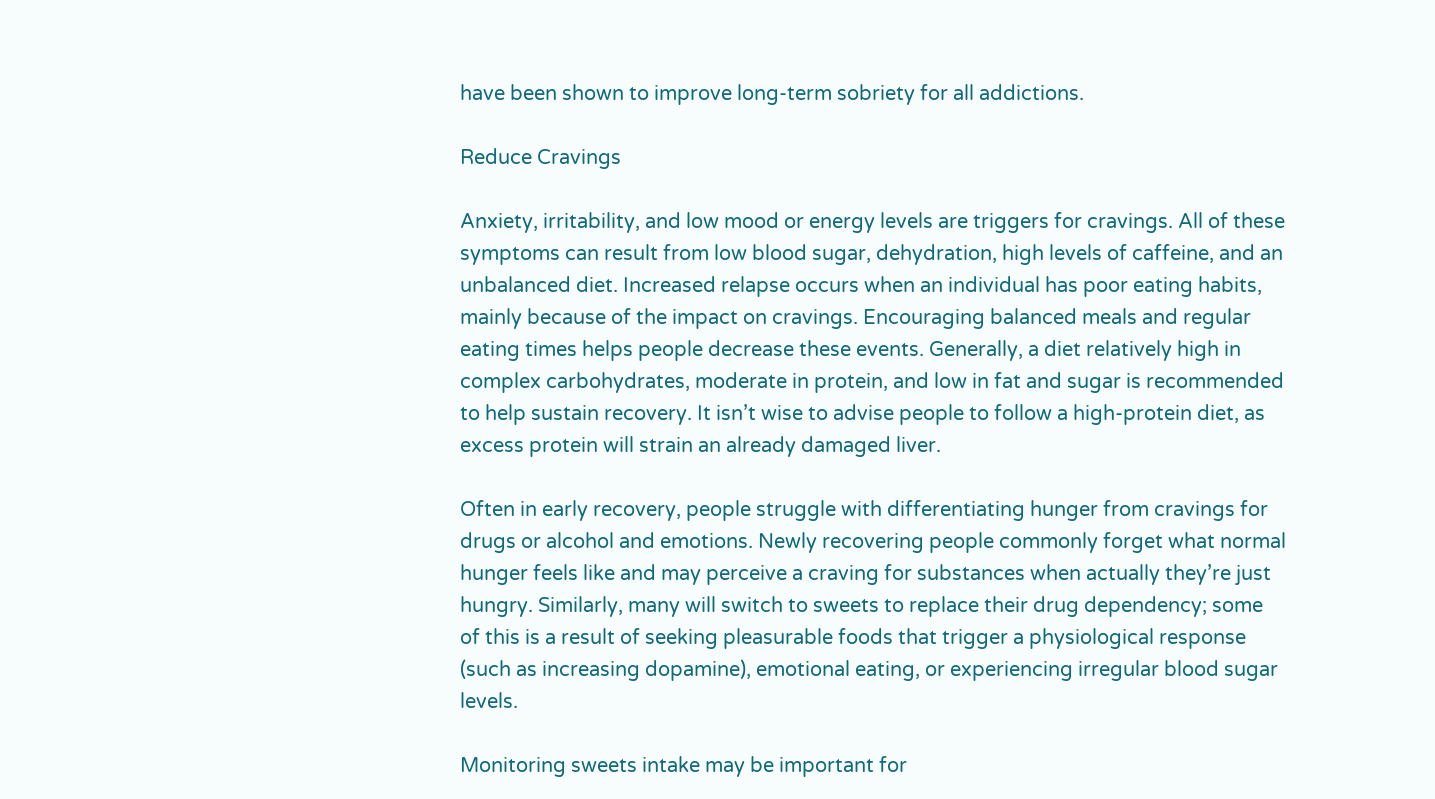have been shown to improve long-term sobriety for all addictions.

Reduce Cravings

Anxiety, irritability, and low mood or energy levels are triggers for cravings. All of these symptoms can result from low blood sugar, dehydration, high levels of caffeine, and an unbalanced diet. Increased relapse occurs when an individual has poor eating habits, mainly because of the impact on cravings. Encouraging balanced meals and regular eating times helps people decrease these events. Generally, a diet relatively high in complex carbohydrates, moderate in protein, and low in fat and sugar is recommended to help sustain recovery. It isn’t wise to advise people to follow a high-protein diet, as excess protein will strain an already damaged liver.

Often in early recovery, people struggle with differentiating hunger from cravings for drugs or alcohol and emotions. Newly recovering people commonly forget what normal hunger feels like and may perceive a craving for substances when actually they’re just hungry. Similarly, many will switch to sweets to replace their drug dependency; some of this is a result of seeking pleasurable foods that trigger a physiological response (such as increasing dopamine), emotional eating, or experiencing irregular blood sugar levels.

Monitoring sweets intake may be important for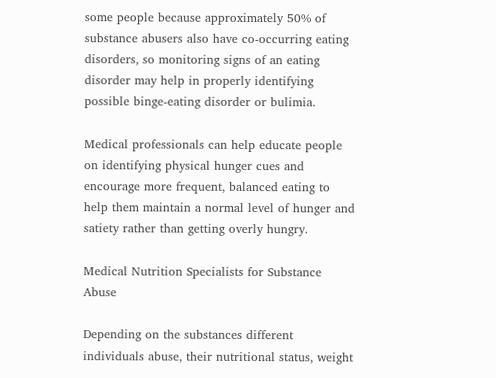some people because approximately 50% of substance abusers also have co-occurring eating disorders, so monitoring signs of an eating disorder may help in properly identifying possible binge-eating disorder or bulimia.

Medical professionals can help educate people on identifying physical hunger cues and encourage more frequent, balanced eating to help them maintain a normal level of hunger and satiety rather than getting overly hungry.

Medical Nutrition Specialists for Substance Abuse

Depending on the substances different individuals abuse, their nutritional status, weight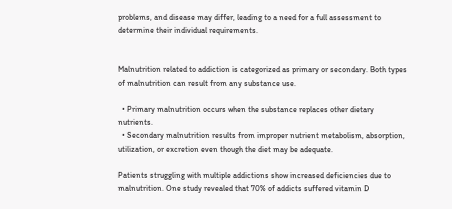problems, and disease may differ, leading to a need for a full assessment to determine their individual requirements.


Malnutrition related to addiction is categorized as primary or secondary. Both types of malnutrition can result from any substance use.

  • Primary malnutrition occurs when the substance replaces other dietary nutrients.
  • Secondary malnutrition results from improper nutrient metabolism, absorption, utilization, or excretion even though the diet may be adequate.

Patients struggling with multiple addictions show increased deficiencies due to malnutrition. One study revealed that 70% of addicts suffered vitamin D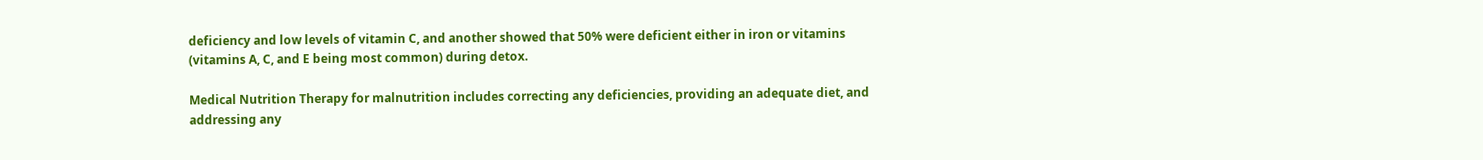deficiency and low levels of vitamin C, and another showed that 50% were deficient either in iron or vitamins (vitamins A, C, and E being most common) during detox.

Medical Nutrition Therapy for malnutrition includes correcting any deficiencies, providing an adequate diet, and addressing any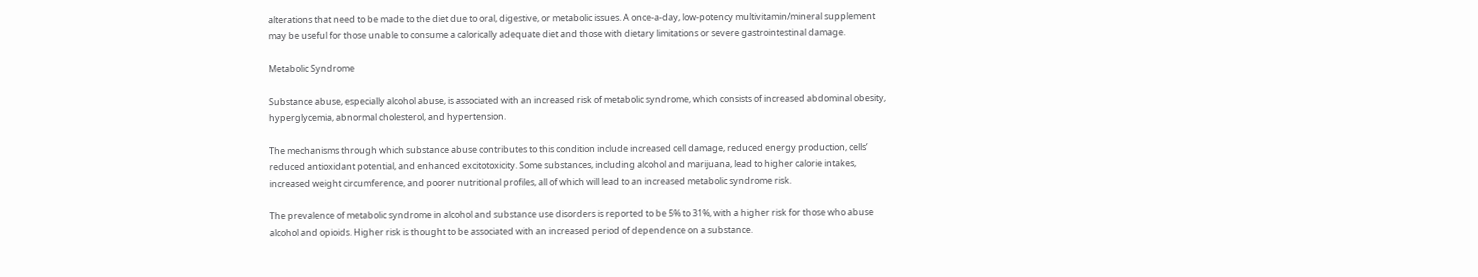alterations that need to be made to the diet due to oral, digestive, or metabolic issues. A once-a-day, low-potency multivitamin/mineral supplement may be useful for those unable to consume a calorically adequate diet and those with dietary limitations or severe gastrointestinal damage.

Metabolic Syndrome

Substance abuse, especially alcohol abuse, is associated with an increased risk of metabolic syndrome, which consists of increased abdominal obesity, hyperglycemia, abnormal cholesterol, and hypertension.

The mechanisms through which substance abuse contributes to this condition include increased cell damage, reduced energy production, cells’ reduced antioxidant potential, and enhanced excitotoxicity. Some substances, including alcohol and marijuana, lead to higher calorie intakes, increased weight circumference, and poorer nutritional profiles, all of which will lead to an increased metabolic syndrome risk.

The prevalence of metabolic syndrome in alcohol and substance use disorders is reported to be 5% to 31%, with a higher risk for those who abuse alcohol and opioids. Higher risk is thought to be associated with an increased period of dependence on a substance.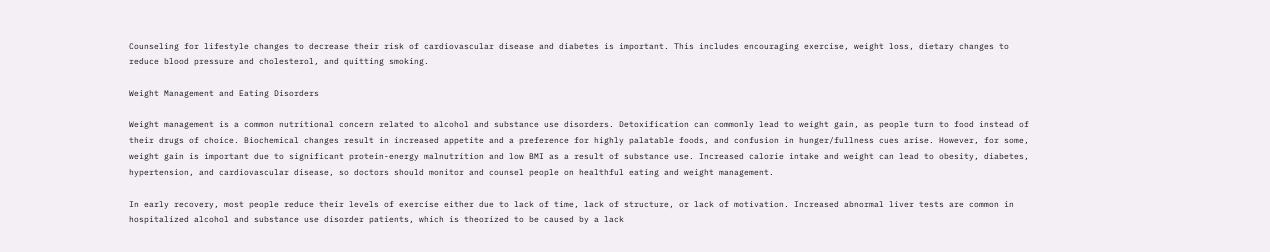Counseling for lifestyle changes to decrease their risk of cardiovascular disease and diabetes is important. This includes encouraging exercise, weight loss, dietary changes to reduce blood pressure and cholesterol, and quitting smoking.

Weight Management and Eating Disorders

Weight management is a common nutritional concern related to alcohol and substance use disorders. Detoxification can commonly lead to weight gain, as people turn to food instead of their drugs of choice. Biochemical changes result in increased appetite and a preference for highly palatable foods, and confusion in hunger/fullness cues arise. However, for some, weight gain is important due to significant protein-energy malnutrition and low BMI as a result of substance use. Increased calorie intake and weight can lead to obesity, diabetes, hypertension, and cardiovascular disease, so doctors should monitor and counsel people on healthful eating and weight management.

In early recovery, most people reduce their levels of exercise either due to lack of time, lack of structure, or lack of motivation. Increased abnormal liver tests are common in hospitalized alcohol and substance use disorder patients, which is theorized to be caused by a lack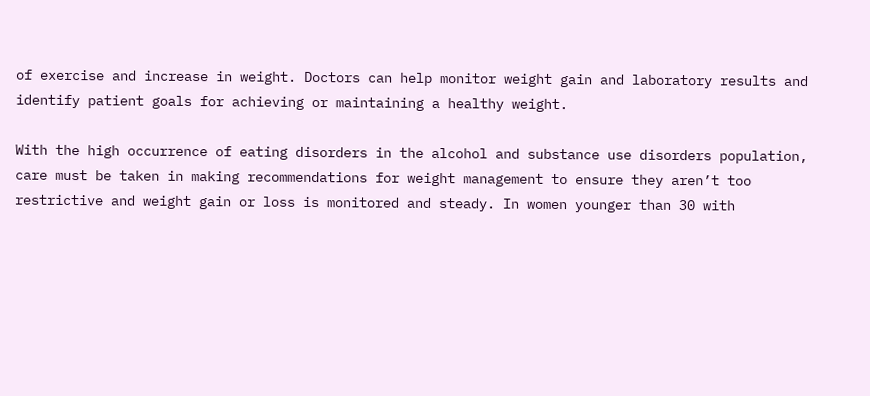of exercise and increase in weight. Doctors can help monitor weight gain and laboratory results and identify patient goals for achieving or maintaining a healthy weight.

With the high occurrence of eating disorders in the alcohol and substance use disorders population, care must be taken in making recommendations for weight management to ensure they aren’t too restrictive and weight gain or loss is monitored and steady. In women younger than 30 with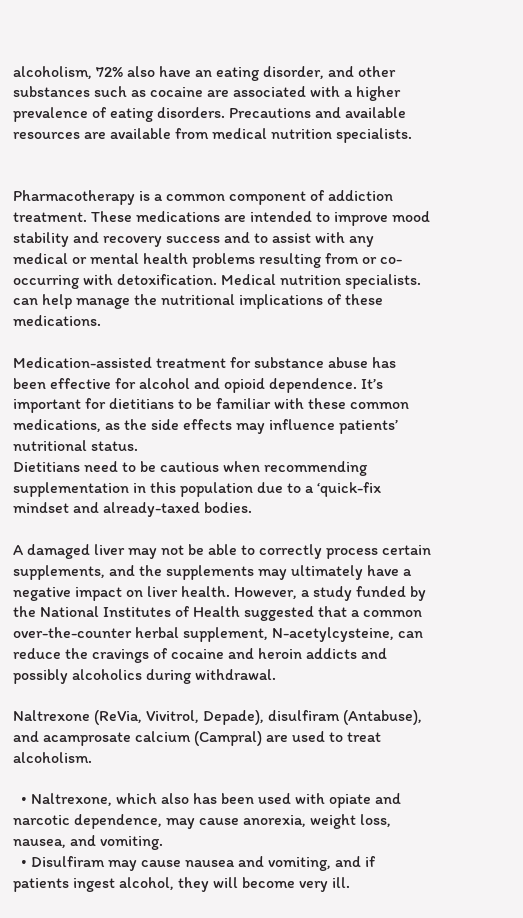alcoholism, 72% also have an eating disorder, and other substances such as cocaine are associated with a higher prevalence of eating disorders. Precautions and available resources are available from medical nutrition specialists.


Pharmacotherapy is a common component of addiction treatment. These medications are intended to improve mood stability and recovery success and to assist with any medical or mental health problems resulting from or co-occurring with detoxification. Medical nutrition specialists. can help manage the nutritional implications of these medications.

Medication-assisted treatment for substance abuse has been effective for alcohol and opioid dependence. It’s important for dietitians to be familiar with these common medications, as the side effects may influence patients’ nutritional status.
Dietitians need to be cautious when recommending supplementation in this population due to a ‘quick-fix mindset and already-taxed bodies.

A damaged liver may not be able to correctly process certain supplements, and the supplements may ultimately have a negative impact on liver health. However, a study funded by the National Institutes of Health suggested that a common over-the-counter herbal supplement, N-acetylcysteine, can reduce the cravings of cocaine and heroin addicts and possibly alcoholics during withdrawal.

Naltrexone (ReVia, Vivitrol, Depade), disulfiram (Antabuse), and acamprosate calcium (Campral) are used to treat alcoholism.

  • Naltrexone, which also has been used with opiate and narcotic dependence, may cause anorexia, weight loss, nausea, and vomiting.
  • Disulfiram may cause nausea and vomiting, and if patients ingest alcohol, they will become very ill.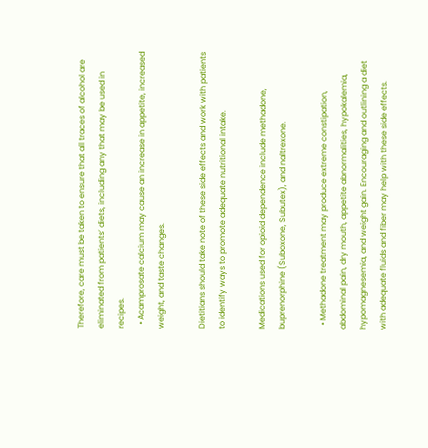Therefore, care must be taken to ensure that all traces of alcohol are eliminated from patients’ diets, including any that may be used in recipes.
  • Acamprosate calcium may cause an increase in appetite, increased weight, and taste changes.

Dietitians should take note of these side effects and work with patients to identify ways to promote adequate nutritional intake.

Medications used for opioid dependence include methadone, buprenorphine (Suboxone, Subutex), and naltrexone.

  • Methadone treatment may produce extreme constipation, abdominal pain, dry mouth, appetite abnormalities, hypokalemia, hypomagnesemia, and weight gain. Encouraging and outlining a diet with adequate fluids and fiber may help with these side effects.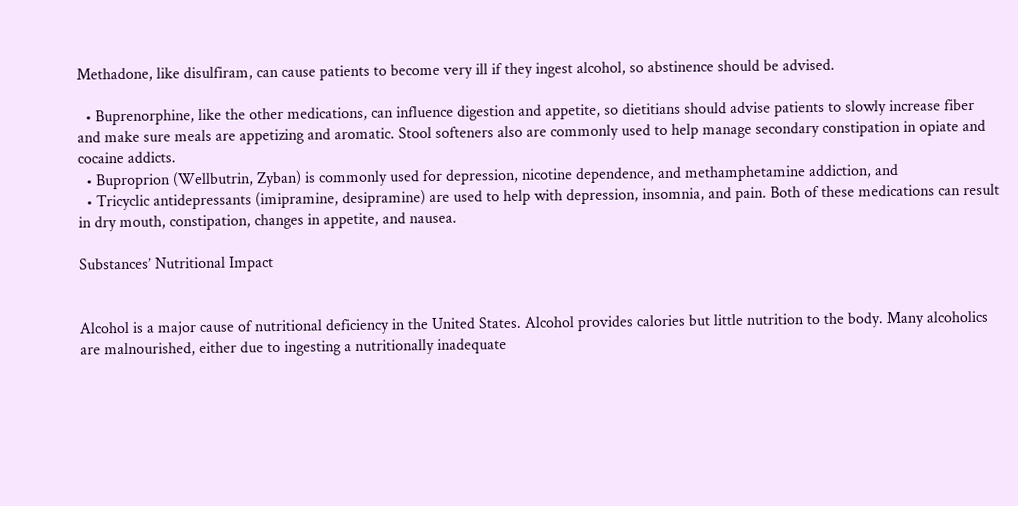Methadone, like disulfiram, can cause patients to become very ill if they ingest alcohol, so abstinence should be advised.

  • Buprenorphine, like the other medications, can influence digestion and appetite, so dietitians should advise patients to slowly increase fiber and make sure meals are appetizing and aromatic. Stool softeners also are commonly used to help manage secondary constipation in opiate and cocaine addicts.
  • Buproprion (Wellbutrin, Zyban) is commonly used for depression, nicotine dependence, and methamphetamine addiction, and
  • Tricyclic antidepressants (imipramine, desipramine) are used to help with depression, insomnia, and pain. Both of these medications can result in dry mouth, constipation, changes in appetite, and nausea.

Substances’ Nutritional Impact


Alcohol is a major cause of nutritional deficiency in the United States. Alcohol provides calories but little nutrition to the body. Many alcoholics are malnourished, either due to ingesting a nutritionally inadequate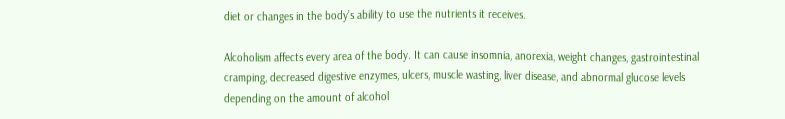diet or changes in the body’s ability to use the nutrients it receives.

Alcoholism affects every area of the body. It can cause insomnia, anorexia, weight changes, gastrointestinal cramping, decreased digestive enzymes, ulcers, muscle wasting, liver disease, and abnormal glucose levels depending on the amount of alcohol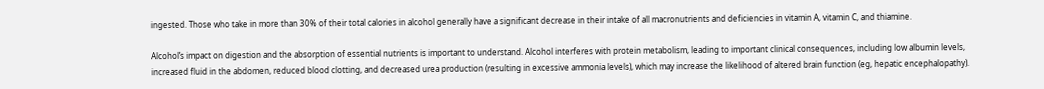ingested. Those who take in more than 30% of their total calories in alcohol generally have a significant decrease in their intake of all macronutrients and deficiencies in vitamin A, vitamin C, and thiamine.

Alcohol’s impact on digestion and the absorption of essential nutrients is important to understand. Alcohol interferes with protein metabolism, leading to important clinical consequences, including low albumin levels, increased fluid in the abdomen, reduced blood clotting, and decreased urea production (resulting in excessive ammonia levels), which may increase the likelihood of altered brain function (eg, hepatic encephalopathy).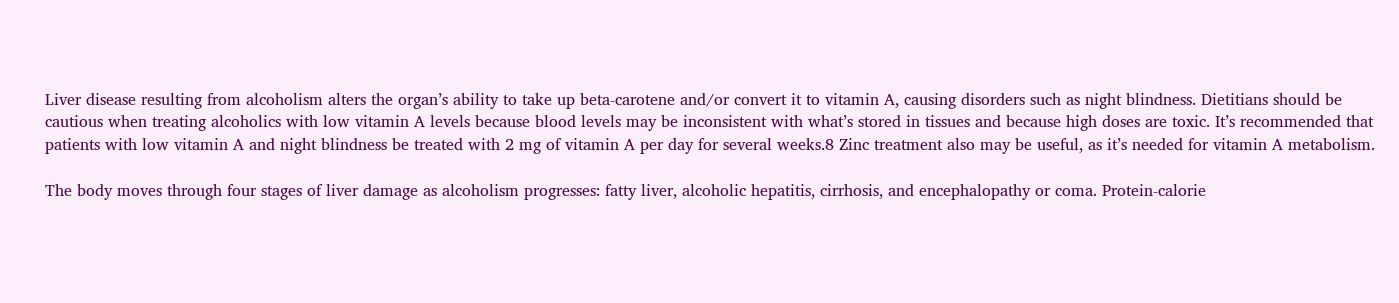Liver disease resulting from alcoholism alters the organ’s ability to take up beta-carotene and/or convert it to vitamin A, causing disorders such as night blindness. Dietitians should be cautious when treating alcoholics with low vitamin A levels because blood levels may be inconsistent with what’s stored in tissues and because high doses are toxic. It’s recommended that patients with low vitamin A and night blindness be treated with 2 mg of vitamin A per day for several weeks.8 Zinc treatment also may be useful, as it’s needed for vitamin A metabolism.

The body moves through four stages of liver damage as alcoholism progresses: fatty liver, alcoholic hepatitis, cirrhosis, and encephalopathy or coma. Protein-calorie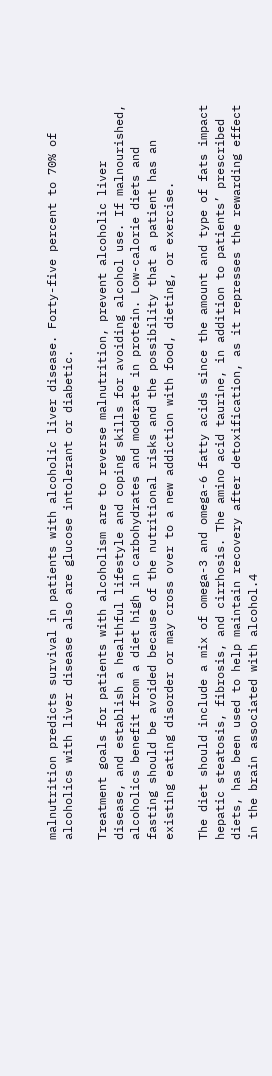malnutrition predicts survival in patients with alcoholic liver disease. Forty-five percent to 70% of alcoholics with liver disease also are glucose intolerant or diabetic.

Treatment goals for patients with alcoholism are to reverse malnutrition, prevent alcoholic liver disease, and establish a healthful lifestyle and coping skills for avoiding alcohol use. If malnourished, alcoholics benefit from a diet high in carbohydrates and moderate in protein. Low-calorie diets and fasting should be avoided because of the nutritional risks and the possibility that a patient has an existing eating disorder or may cross over to a new addiction with food, dieting, or exercise.

The diet should include a mix of omega-3 and omega-6 fatty acids since the amount and type of fats impact hepatic steatosis, fibrosis, and cirrhosis. The amino acid taurine, in addition to patients’ prescribed diets, has been used to help maintain recovery after detoxification, as it represses the rewarding effect in the brain associated with alcohol.4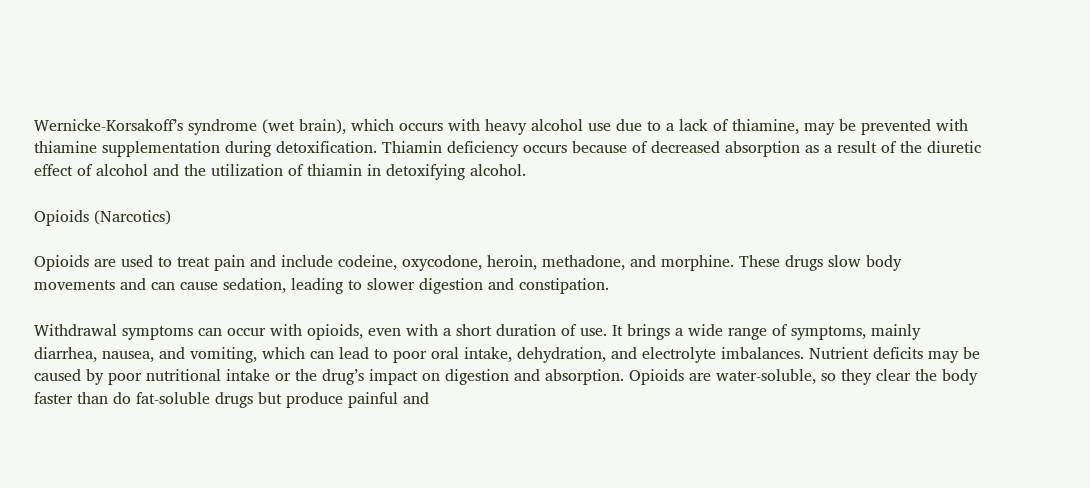Wernicke-Korsakoff’s syndrome (wet brain), which occurs with heavy alcohol use due to a lack of thiamine, may be prevented with thiamine supplementation during detoxification. Thiamin deficiency occurs because of decreased absorption as a result of the diuretic effect of alcohol and the utilization of thiamin in detoxifying alcohol.

Opioids (Narcotics)

Opioids are used to treat pain and include codeine, oxycodone, heroin, methadone, and morphine. These drugs slow body movements and can cause sedation, leading to slower digestion and constipation.

Withdrawal symptoms can occur with opioids, even with a short duration of use. It brings a wide range of symptoms, mainly diarrhea, nausea, and vomiting, which can lead to poor oral intake, dehydration, and electrolyte imbalances. Nutrient deficits may be caused by poor nutritional intake or the drug’s impact on digestion and absorption. Opioids are water-soluble, so they clear the body faster than do fat-soluble drugs but produce painful and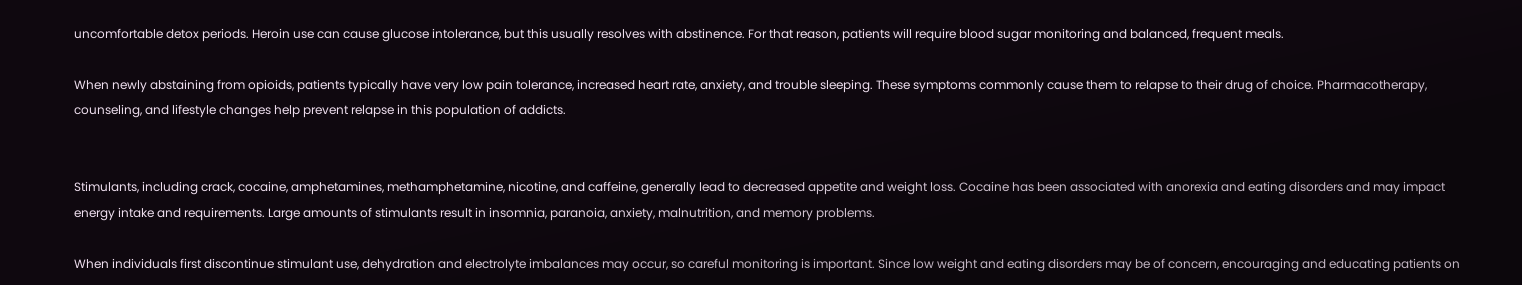uncomfortable detox periods. Heroin use can cause glucose intolerance, but this usually resolves with abstinence. For that reason, patients will require blood sugar monitoring and balanced, frequent meals.

When newly abstaining from opioids, patients typically have very low pain tolerance, increased heart rate, anxiety, and trouble sleeping. These symptoms commonly cause them to relapse to their drug of choice. Pharmacotherapy, counseling, and lifestyle changes help prevent relapse in this population of addicts.


Stimulants, including crack, cocaine, amphetamines, methamphetamine, nicotine, and caffeine, generally lead to decreased appetite and weight loss. Cocaine has been associated with anorexia and eating disorders and may impact energy intake and requirements. Large amounts of stimulants result in insomnia, paranoia, anxiety, malnutrition, and memory problems.

When individuals first discontinue stimulant use, dehydration and electrolyte imbalances may occur, so careful monitoring is important. Since low weight and eating disorders may be of concern, encouraging and educating patients on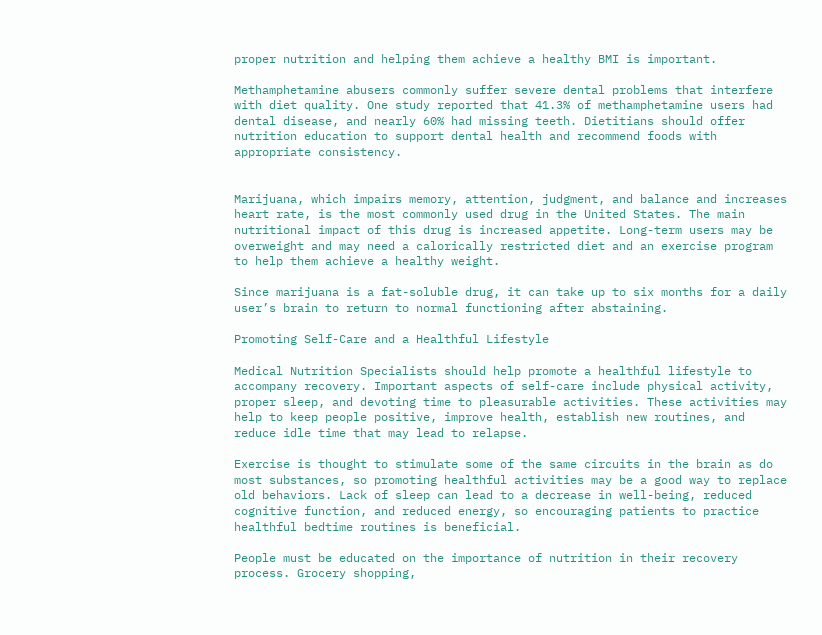proper nutrition and helping them achieve a healthy BMI is important.

Methamphetamine abusers commonly suffer severe dental problems that interfere with diet quality. One study reported that 41.3% of methamphetamine users had dental disease, and nearly 60% had missing teeth. Dietitians should offer nutrition education to support dental health and recommend foods with appropriate consistency.


Marijuana, which impairs memory, attention, judgment, and balance and increases heart rate, is the most commonly used drug in the United States. The main nutritional impact of this drug is increased appetite. Long-term users may be overweight and may need a calorically restricted diet and an exercise program to help them achieve a healthy weight.

Since marijuana is a fat-soluble drug, it can take up to six months for a daily user’s brain to return to normal functioning after abstaining.

Promoting Self-Care and a Healthful Lifestyle

Medical Nutrition Specialists should help promote a healthful lifestyle to accompany recovery. Important aspects of self-care include physical activity, proper sleep, and devoting time to pleasurable activities. These activities may help to keep people positive, improve health, establish new routines, and reduce idle time that may lead to relapse.

Exercise is thought to stimulate some of the same circuits in the brain as do most substances, so promoting healthful activities may be a good way to replace old behaviors. Lack of sleep can lead to a decrease in well-being, reduced cognitive function, and reduced energy, so encouraging patients to practice healthful bedtime routines is beneficial.

People must be educated on the importance of nutrition in their recovery process. Grocery shopping,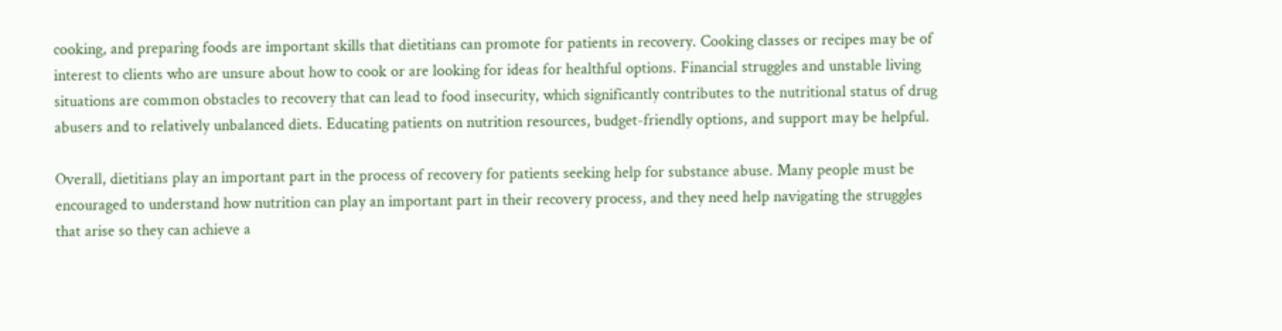cooking, and preparing foods are important skills that dietitians can promote for patients in recovery. Cooking classes or recipes may be of interest to clients who are unsure about how to cook or are looking for ideas for healthful options. Financial struggles and unstable living situations are common obstacles to recovery that can lead to food insecurity, which significantly contributes to the nutritional status of drug abusers and to relatively unbalanced diets. Educating patients on nutrition resources, budget-friendly options, and support may be helpful.

Overall, dietitians play an important part in the process of recovery for patients seeking help for substance abuse. Many people must be encouraged to understand how nutrition can play an important part in their recovery process, and they need help navigating the struggles that arise so they can achieve a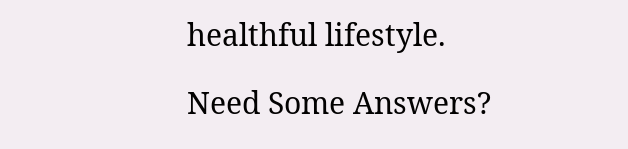healthful lifestyle.

Need Some Answers?